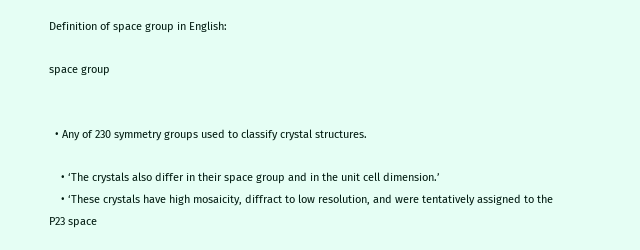Definition of space group in English:

space group


  • Any of 230 symmetry groups used to classify crystal structures.

    • ‘The crystals also differ in their space group and in the unit cell dimension.’
    • ‘These crystals have high mosaicity, diffract to low resolution, and were tentatively assigned to the P23 space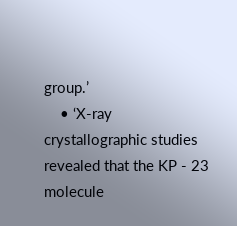group.’
    • ‘X-ray crystallographic studies revealed that the KP - 23 molecule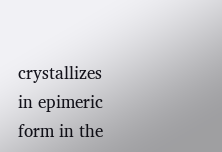crystallizes in epimeric form in the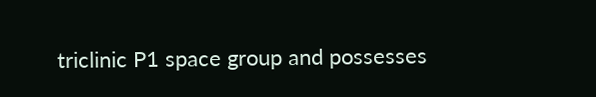triclinic P1 space group and possesses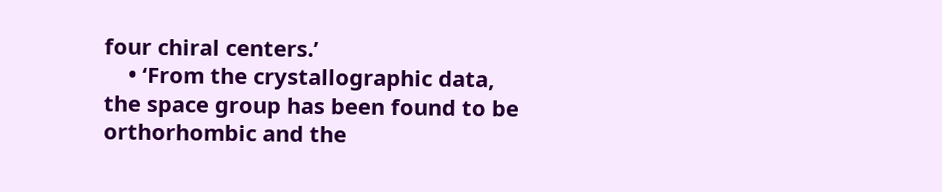four chiral centers.’
    • ‘From the crystallographic data, the space group has been found to be orthorhombic and the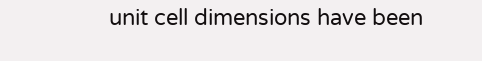unit cell dimensions have been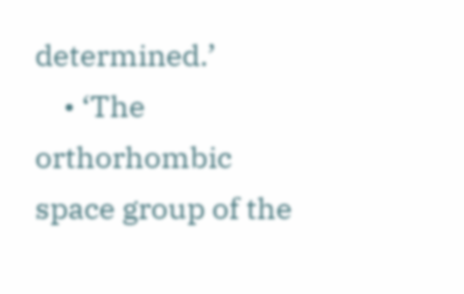determined.’
    • ‘The orthorhombic space group of the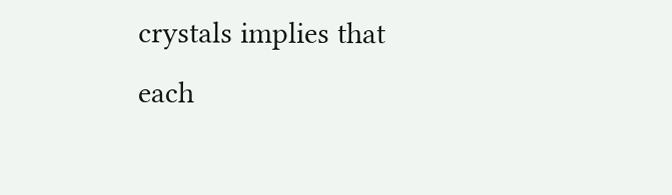crystals implies that each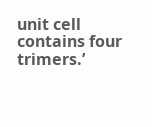unit cell contains four trimers.’